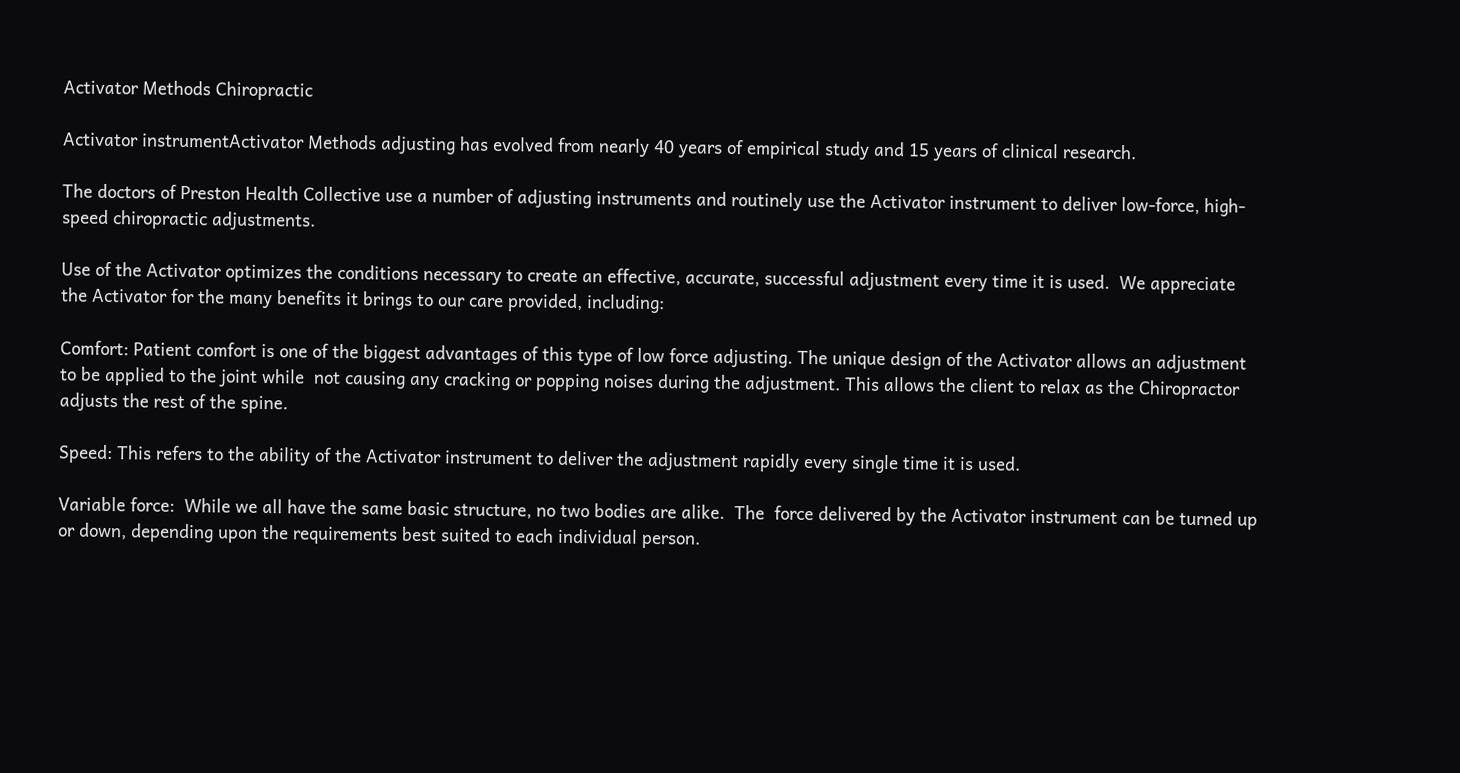Activator Methods Chiropractic

Activator instrumentActivator Methods adjusting has evolved from nearly 40 years of empirical study and 15 years of clinical research.

The doctors of Preston Health Collective use a number of adjusting instruments and routinely use the Activator instrument to deliver low-force, high-speed chiropractic adjustments.

Use of the Activator optimizes the conditions necessary to create an effective, accurate, successful adjustment every time it is used.  We appreciate the Activator for the many benefits it brings to our care provided, including:

Comfort: Patient comfort is one of the biggest advantages of this type of low force adjusting. The unique design of the Activator allows an adjustment to be applied to the joint while  not causing any cracking or popping noises during the adjustment. This allows the client to relax as the Chiropractor adjusts the rest of the spine.

Speed: This refers to the ability of the Activator instrument to deliver the adjustment rapidly every single time it is used.

Variable force:  While we all have the same basic structure, no two bodies are alike.  The  force delivered by the Activator instrument can be turned up or down, depending upon the requirements best suited to each individual person.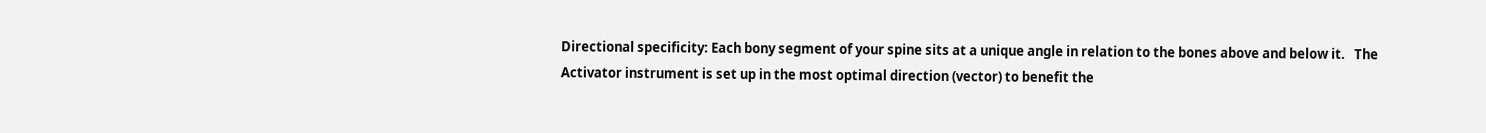Directional specificity: Each bony segment of your spine sits at a unique angle in relation to the bones above and below it.   The Activator instrument is set up in the most optimal direction (vector) to benefit the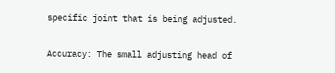specific joint that is being adjusted.

Accuracy: The small adjusting head of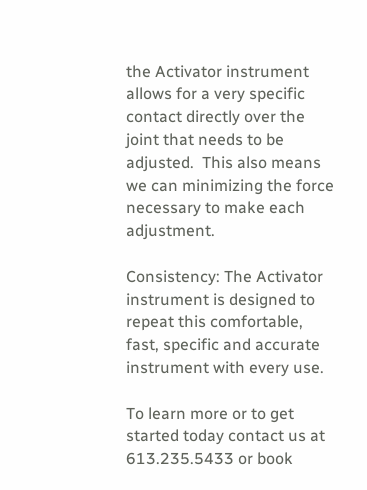the Activator instrument allows for a very specific contact directly over the joint that needs to be adjusted.  This also means we can minimizing the force necessary to make each adjustment.

Consistency: The Activator instrument is designed to repeat this comfortable, fast, specific and accurate instrument with every use.

To learn more or to get started today contact us at 613.235.5433 or book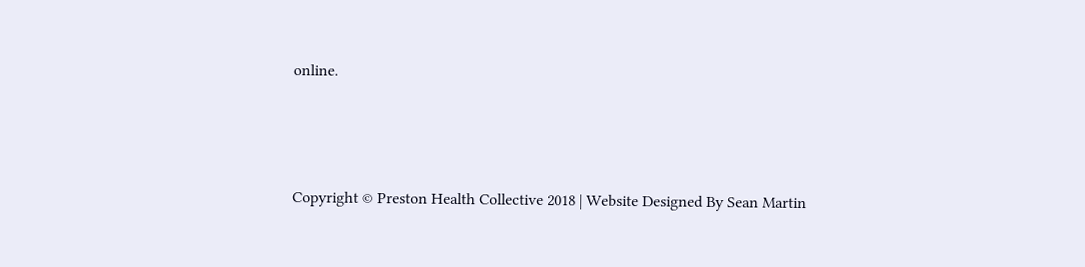online.




Copyright © Preston Health Collective 2018 | Website Designed By Sean Martin